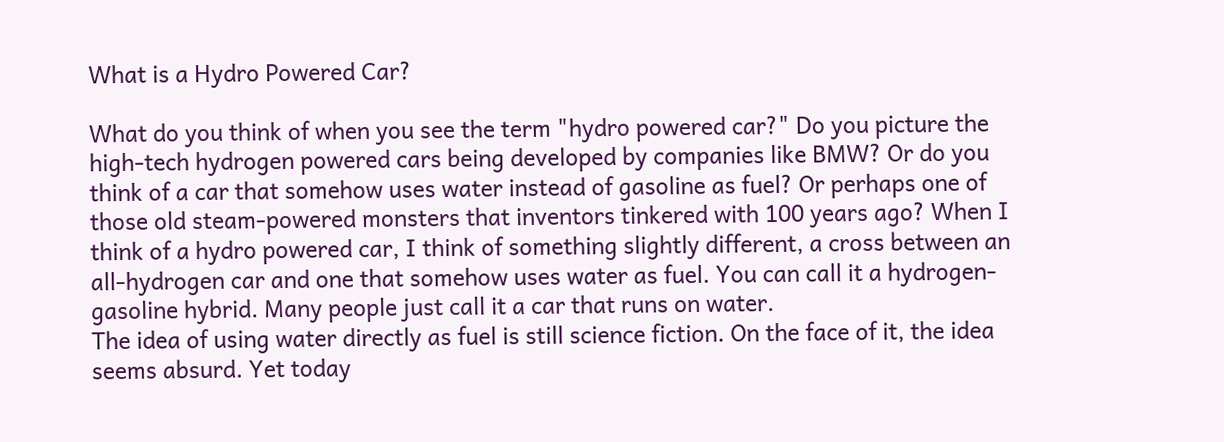What is a Hydro Powered Car?

What do you think of when you see the term "hydro powered car?" Do you picture the high-tech hydrogen powered cars being developed by companies like BMW? Or do you think of a car that somehow uses water instead of gasoline as fuel? Or perhaps one of those old steam-powered monsters that inventors tinkered with 100 years ago? When I think of a hydro powered car, I think of something slightly different, a cross between an all-hydrogen car and one that somehow uses water as fuel. You can call it a hydrogen-gasoline hybrid. Many people just call it a car that runs on water.
The idea of using water directly as fuel is still science fiction. On the face of it, the idea seems absurd. Yet today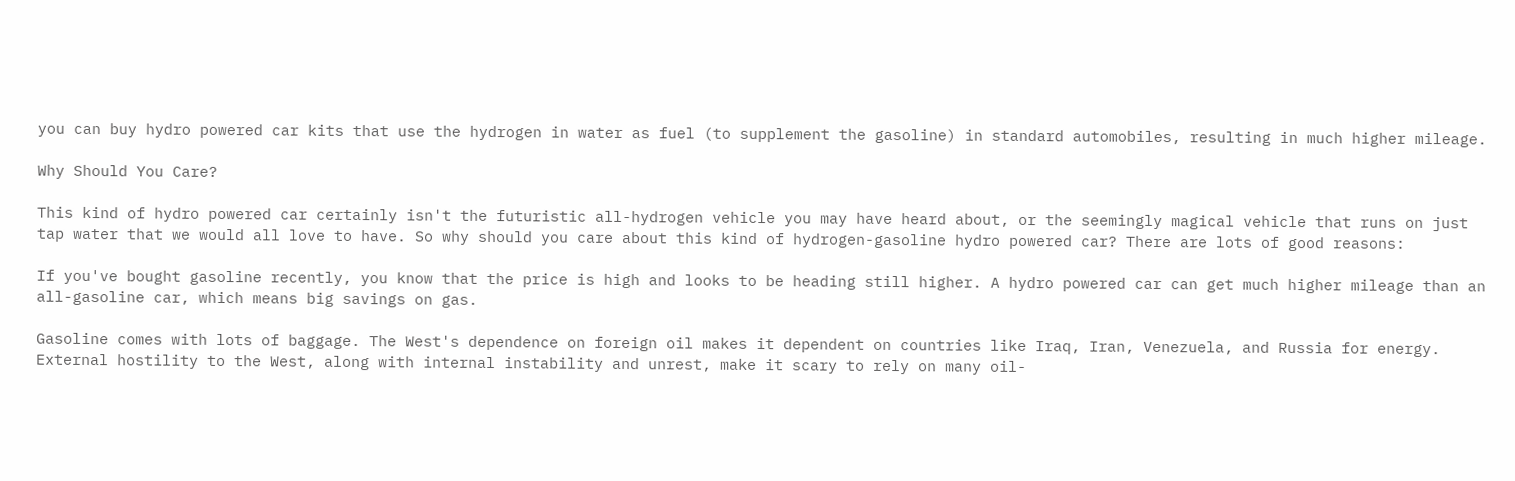you can buy hydro powered car kits that use the hydrogen in water as fuel (to supplement the gasoline) in standard automobiles, resulting in much higher mileage.

Why Should You Care?

This kind of hydro powered car certainly isn't the futuristic all-hydrogen vehicle you may have heard about, or the seemingly magical vehicle that runs on just tap water that we would all love to have. So why should you care about this kind of hydrogen-gasoline hydro powered car? There are lots of good reasons:

If you've bought gasoline recently, you know that the price is high and looks to be heading still higher. A hydro powered car can get much higher mileage than an all-gasoline car, which means big savings on gas.

Gasoline comes with lots of baggage. The West's dependence on foreign oil makes it dependent on countries like Iraq, Iran, Venezuela, and Russia for energy. External hostility to the West, along with internal instability and unrest, make it scary to rely on many oil-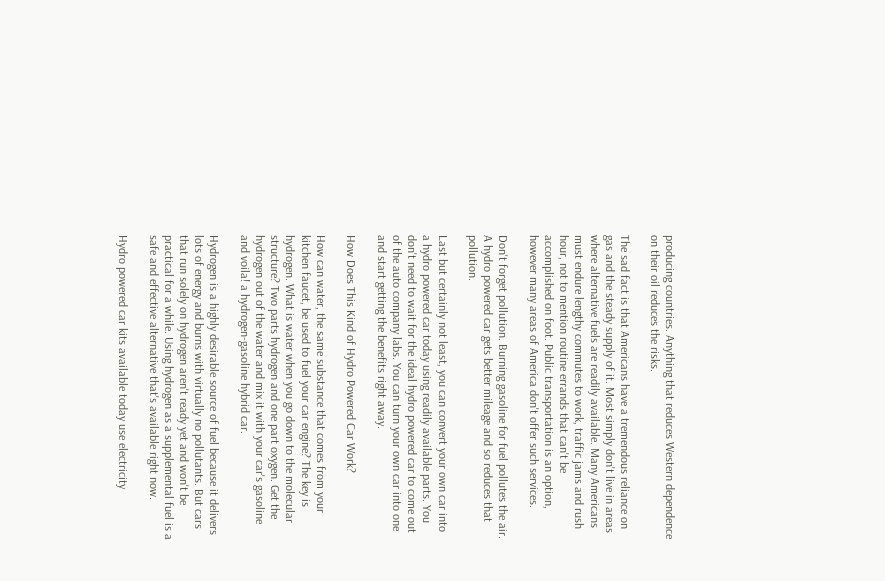producing countries. Anything that reduces Western dependence on their oil reduces the risks.

The sad fact is that Americans have a tremendous reliance on gas and the steady supply of it. Most simply don't live in areas where alternative fuels are readily available. Many Americans must endure lengthy commutes to work, traffic jams and rush hour, not to mention routine errands that can't be accomplished on foot. Public transportation is an option, however many areas of America don't offer such services.

Don't forget pollution. Burning gasoline for fuel pollutes the air. A hydro powered car gets better mileage and so reduces that pollution.

Last but certainly not least, you can convert your own car into a hydro powered car today using readily available parts. You don't need to wait for the ideal hydro powered car to come out of the auto company labs. You can turn your own car into one and start getting the benefits right away.

How Does This Kind of Hydro Powered Car Work?

How can water, the same substance that comes from your kitchen faucet, be used to fuel your car engine? The key is hydrogen. What is water when you go down to the molecular structure? Two parts hydrogen and one part oxygen. Get the hydrogen out of the water and mix it with your car's gasoline and voila! a hydrogen-gasoline hybrid car.

Hydrogen is a highly desirable source of fuel because it delivers lots of energy and burns with virtually no pollutants. But cars that run solely on hydrogen aren't ready yet and won't be practical for a while. Using hydrogen as a supplemental fuel is a safe and effective alternative that's available right now.

Hydro powered car kits available today use electricity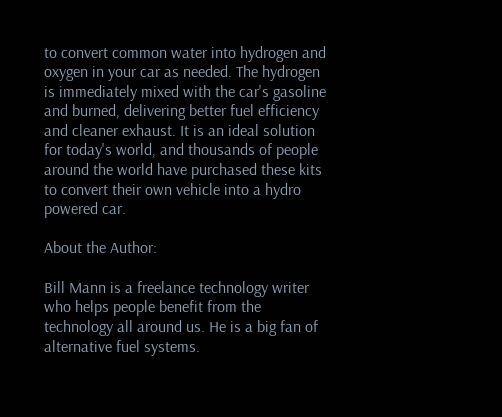to convert common water into hydrogen and oxygen in your car as needed. The hydrogen is immediately mixed with the car's gasoline and burned, delivering better fuel efficiency and cleaner exhaust. It is an ideal solution for today's world, and thousands of people around the world have purchased these kits to convert their own vehicle into a hydro powered car.

About the Author:

Bill Mann is a freelance technology writer who helps people benefit from the technology all around us. He is a big fan of alternative fuel systems.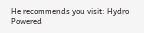He recommends you visit: Hydro Powered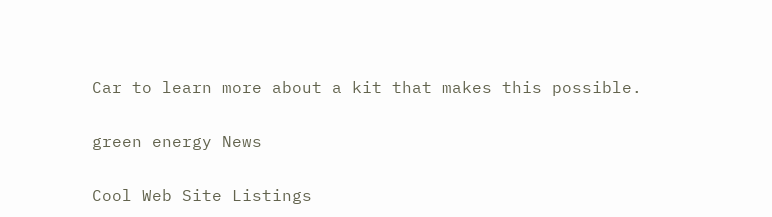Car to learn more about a kit that makes this possible.

green energy News

Cool Web Site Listings